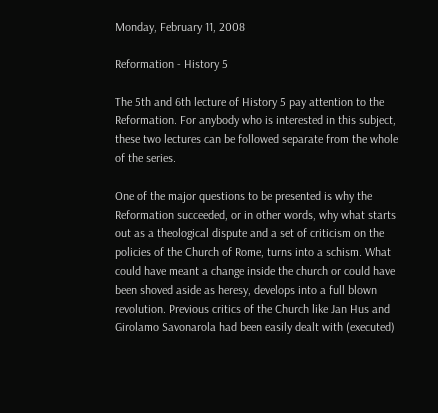Monday, February 11, 2008

Reformation - History 5

The 5th and 6th lecture of History 5 pay attention to the Reformation. For anybody who is interested in this subject, these two lectures can be followed separate from the whole of the series.

One of the major questions to be presented is why the Reformation succeeded, or in other words, why what starts out as a theological dispute and a set of criticism on the policies of the Church of Rome, turns into a schism. What could have meant a change inside the church or could have been shoved aside as heresy, develops into a full blown revolution. Previous critics of the Church like Jan Hus and Girolamo Savonarola had been easily dealt with (executed)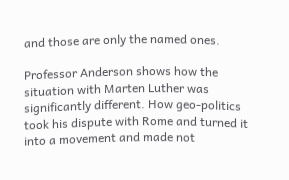and those are only the named ones.

Professor Anderson shows how the situation with Marten Luther was significantly different. How geo-politics took his dispute with Rome and turned it into a movement and made not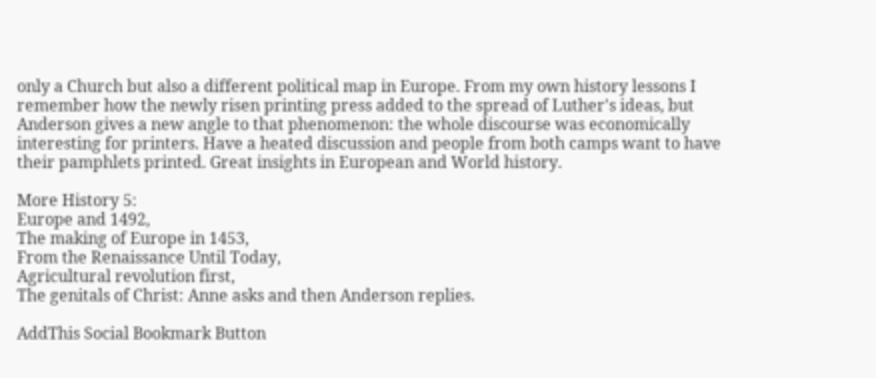only a Church but also a different political map in Europe. From my own history lessons I remember how the newly risen printing press added to the spread of Luther's ideas, but Anderson gives a new angle to that phenomenon: the whole discourse was economically interesting for printers. Have a heated discussion and people from both camps want to have their pamphlets printed. Great insights in European and World history.

More History 5:
Europe and 1492,
The making of Europe in 1453,
From the Renaissance Until Today,
Agricultural revolution first,
The genitals of Christ: Anne asks and then Anderson replies.

AddThis Social Bookmark Button